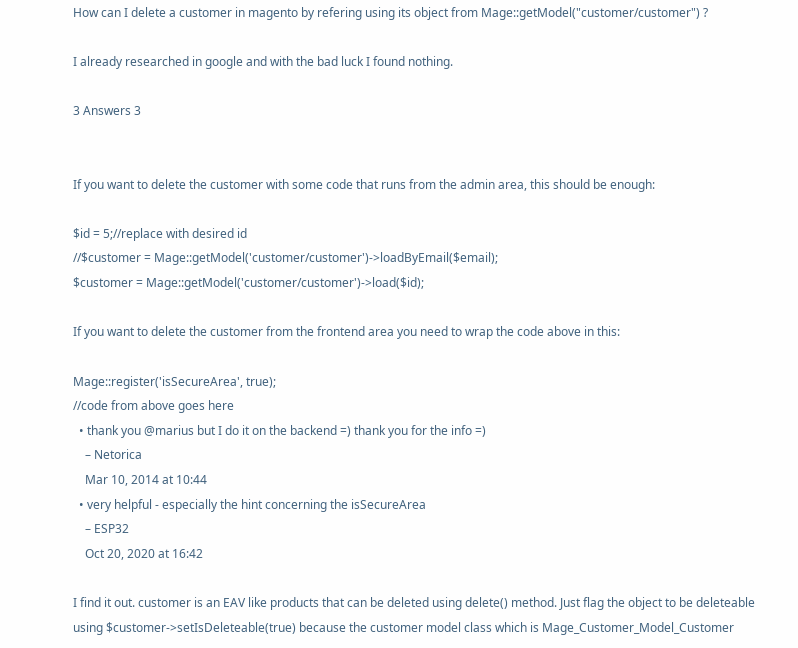How can I delete a customer in magento by refering using its object from Mage::getModel("customer/customer") ?

I already researched in google and with the bad luck I found nothing.

3 Answers 3


If you want to delete the customer with some code that runs from the admin area, this should be enough:

$id = 5;//replace with desired id
//$customer = Mage::getModel('customer/customer')->loadByEmail($email);
$customer = Mage::getModel('customer/customer')->load($id);

If you want to delete the customer from the frontend area you need to wrap the code above in this:

Mage::register('isSecureArea', true);
//code from above goes here
  • thank you @marius but I do it on the backend =) thank you for the info =)
    – Netorica
    Mar 10, 2014 at 10:44
  • very helpful - especially the hint concerning the isSecureArea
    – ESP32
    Oct 20, 2020 at 16:42

I find it out. customer is an EAV like products that can be deleted using delete() method. Just flag the object to be deleteable using $customer->setIsDeleteable(true) because the customer model class which is Mage_Customer_Model_Customer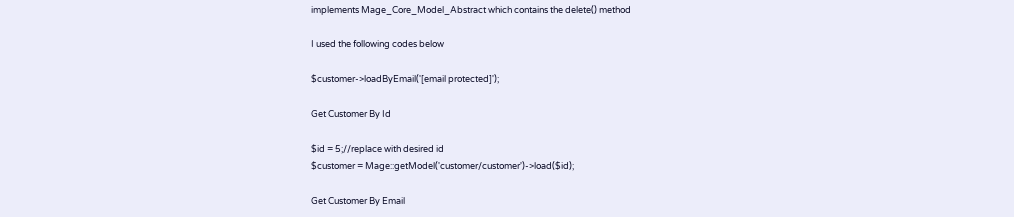implements Mage_Core_Model_Abstract which contains the delete() method

I used the following codes below

$customer->loadByEmail('[email protected]');

Get Customer By Id

$id = 5;//replace with desired id
$customer = Mage::getModel('customer/customer')->load($id);

Get Customer By Email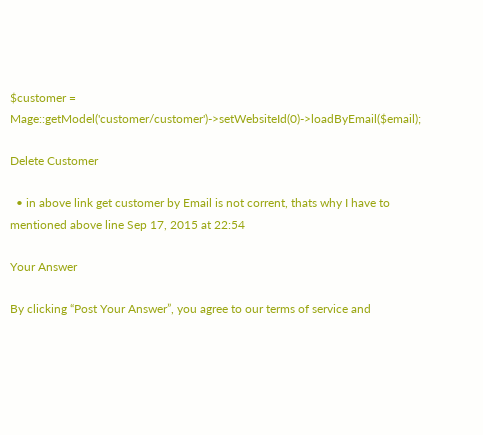$customer = Mage::getModel('customer/customer')->setWebsiteId(0)->loadByEmail($email);

Delete Customer

  • in above link get customer by Email is not corrent, thats why I have to mentioned above line Sep 17, 2015 at 22:54

Your Answer

By clicking “Post Your Answer”, you agree to our terms of service and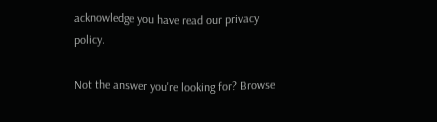acknowledge you have read our privacy policy.

Not the answer you're looking for? Browse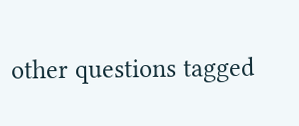other questions tagged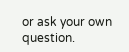or ask your own question.